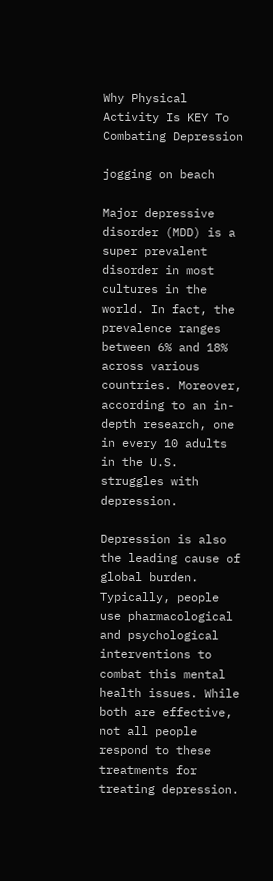Why Physical Activity Is KEY To Combating Depression

jogging on beach

Major depressive disorder (MDD) is a super prevalent disorder in most cultures in the world. In fact, the prevalence ranges between 6% and 18% across various countries. Moreover, according to an in-depth research, one in every 10 adults in the U.S. struggles with depression.

Depression is also the leading cause of global burden. Typically, people use pharmacological and psychological interventions to combat this mental health issues. While both are effective, not all people respond to these treatments for treating depression.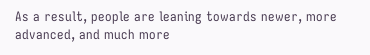As a result, people are leaning towards newer, more advanced, and much more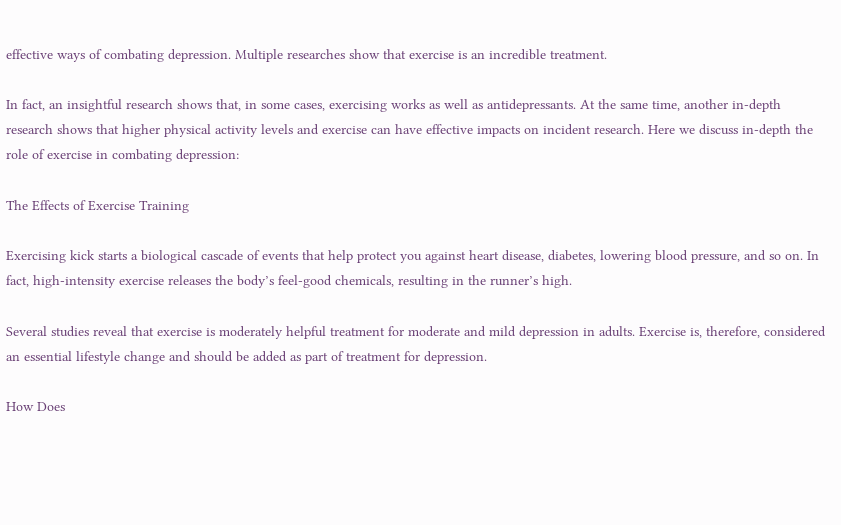effective ways of combating depression. Multiple researches show that exercise is an incredible treatment.

In fact, an insightful research shows that, in some cases, exercising works as well as antidepressants. At the same time, another in-depth research shows that higher physical activity levels and exercise can have effective impacts on incident research. Here we discuss in-depth the role of exercise in combating depression:

The Effects of Exercise Training

Exercising kick starts a biological cascade of events that help protect you against heart disease, diabetes, lowering blood pressure, and so on. In fact, high-intensity exercise releases the body’s feel-good chemicals, resulting in the runner’s high.

Several studies reveal that exercise is moderately helpful treatment for moderate and mild depression in adults. Exercise is, therefore, considered an essential lifestyle change and should be added as part of treatment for depression.

How Does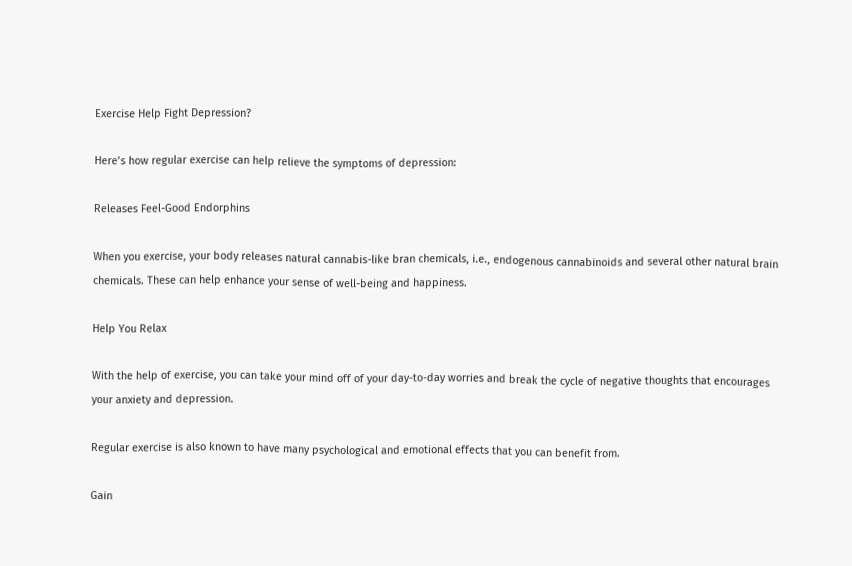Exercise Help Fight Depression?

Here’s how regular exercise can help relieve the symptoms of depression:

Releases Feel-Good Endorphins

When you exercise, your body releases natural cannabis-like bran chemicals, i.e., endogenous cannabinoids and several other natural brain chemicals. These can help enhance your sense of well-being and happiness.

Help You Relax

With the help of exercise, you can take your mind off of your day-to-day worries and break the cycle of negative thoughts that encourages your anxiety and depression.

Regular exercise is also known to have many psychological and emotional effects that you can benefit from.

Gain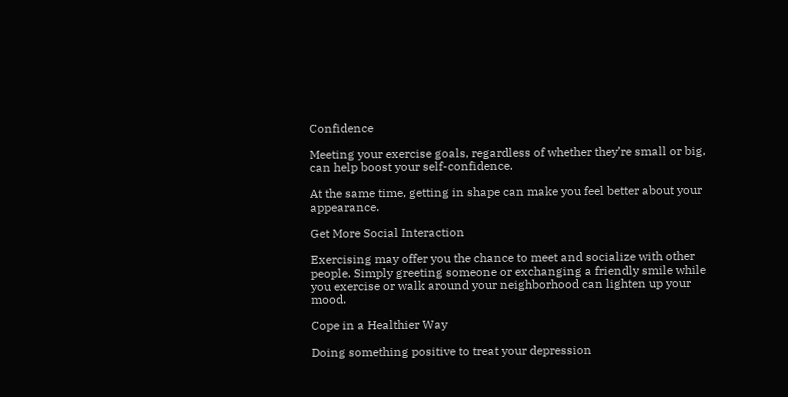Confidence

Meeting your exercise goals, regardless of whether they’re small or big, can help boost your self-confidence.

At the same time, getting in shape can make you feel better about your appearance.

Get More Social Interaction

Exercising may offer you the chance to meet and socialize with other people. Simply greeting someone or exchanging a friendly smile while you exercise or walk around your neighborhood can lighten up your mood.

Cope in a Healthier Way

Doing something positive to treat your depression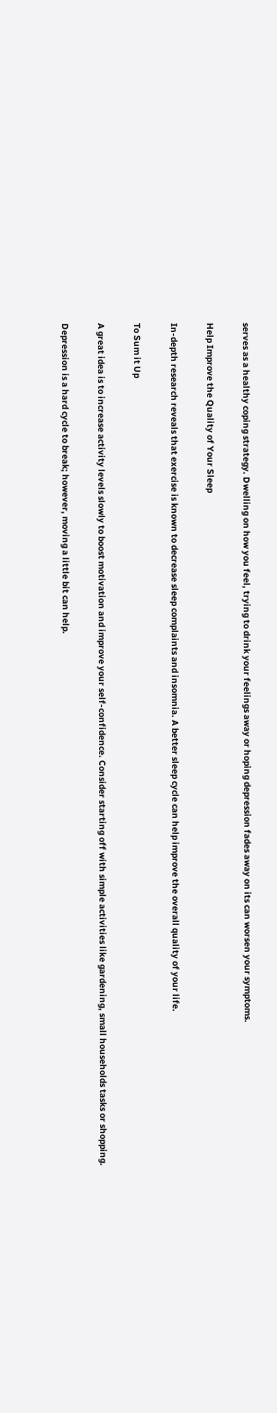serves as a healthy coping strategy. Dwelling on how you feel, trying to drink your feelings away or hoping depression fades away on its can worsen your symptoms.

Help Improve the Quality of Your Sleep

In-depth research reveals that exercise is known to decrease sleep complaints and insomnia. A better sleep cycle can help improve the overall quality of your life.

To Sum it Up

A great idea is to increase activity levels slowly to boost motivation and improve your self-confidence. Consider starting off with simple activities like gardening, small households tasks or shopping.

Depression is a hard cycle to break; however, moving a little bit can help.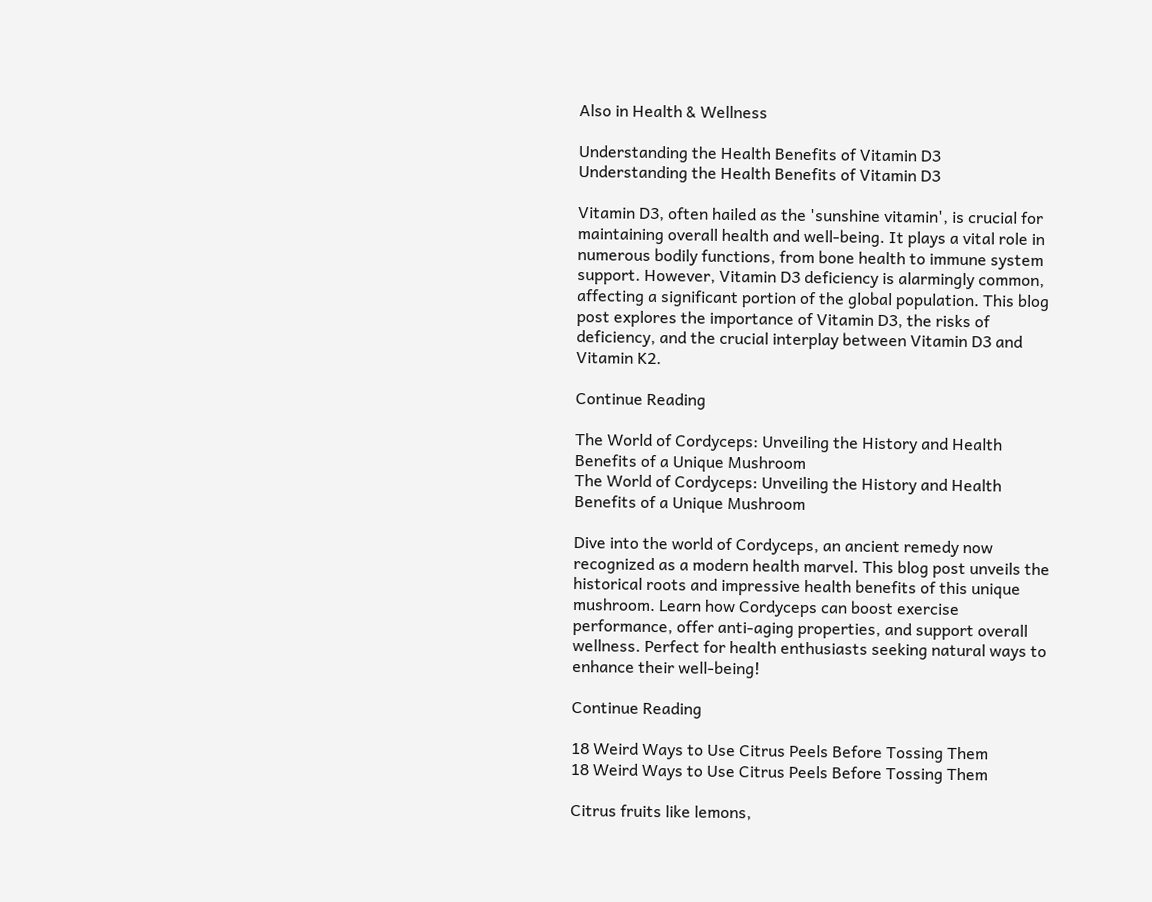Also in Health & Wellness

Understanding the Health Benefits of Vitamin D3
Understanding the Health Benefits of Vitamin D3

Vitamin D3, often hailed as the 'sunshine vitamin', is crucial for maintaining overall health and well-being. It plays a vital role in numerous bodily functions, from bone health to immune system support. However, Vitamin D3 deficiency is alarmingly common, affecting a significant portion of the global population. This blog post explores the importance of Vitamin D3, the risks of deficiency, and the crucial interplay between Vitamin D3 and Vitamin K2.

Continue Reading

The World of Cordyceps: Unveiling the History and Health Benefits of a Unique Mushroom
The World of Cordyceps: Unveiling the History and Health Benefits of a Unique Mushroom

Dive into the world of Cordyceps, an ancient remedy now recognized as a modern health marvel. This blog post unveils the historical roots and impressive health benefits of this unique mushroom. Learn how Cordyceps can boost exercise performance, offer anti-aging properties, and support overall wellness. Perfect for health enthusiasts seeking natural ways to enhance their well-being!

Continue Reading

18 Weird Ways to Use Citrus Peels Before Tossing Them
18 Weird Ways to Use Citrus Peels Before Tossing Them

Citrus fruits like lemons,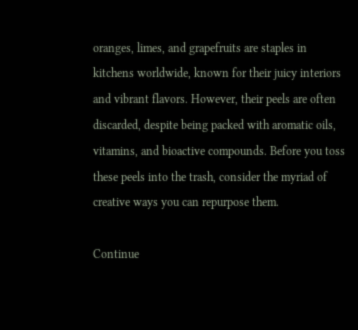oranges, limes, and grapefruits are staples in kitchens worldwide, known for their juicy interiors and vibrant flavors. However, their peels are often discarded, despite being packed with aromatic oils, vitamins, and bioactive compounds. Before you toss these peels into the trash, consider the myriad of creative ways you can repurpose them.

Continue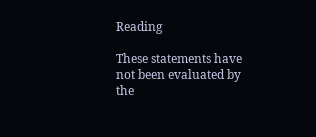Reading

These statements have not been evaluated by the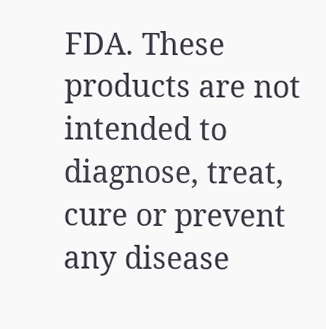FDA. These products are not intended to diagnose, treat, cure or prevent any disease